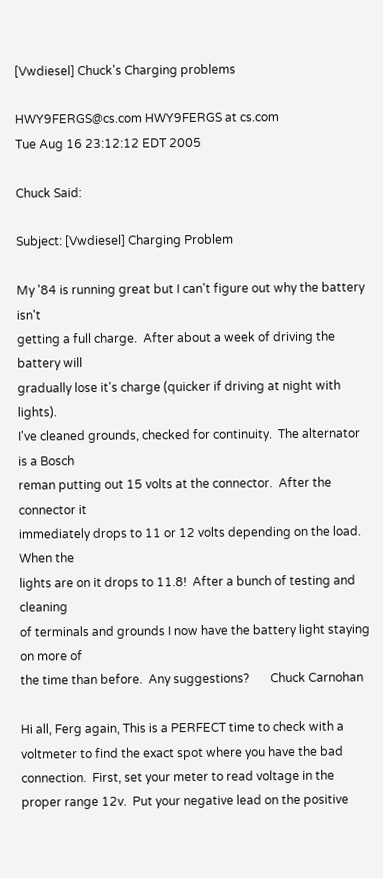[Vwdiesel] Chuck's Charging problems

HWY9FERGS@cs.com HWY9FERGS at cs.com
Tue Aug 16 23:12:12 EDT 2005

Chuck Said:

Subject: [Vwdiesel] Charging Problem

My '84 is running great but I can't figure out why the battery isn't
getting a full charge.  After about a week of driving the battery will
gradually lose it's charge (quicker if driving at night with lights).
I've cleaned grounds, checked for continuity.  The alternator is a Bosch
reman putting out 15 volts at the connector.  After the connector it
immediately drops to 11 or 12 volts depending on the load.  When the
lights are on it drops to 11.8!  After a bunch of testing and cleaning
of terminals and grounds I now have the battery light staying on more of
the time than before.  Any suggestions?       Chuck Carnohan

Hi all, Ferg again, This is a PERFECT time to check with a voltmeter to find the exact spot where you have the bad connection.  First, set your meter to read voltage in the proper range 12v.  Put your negative lead on the positive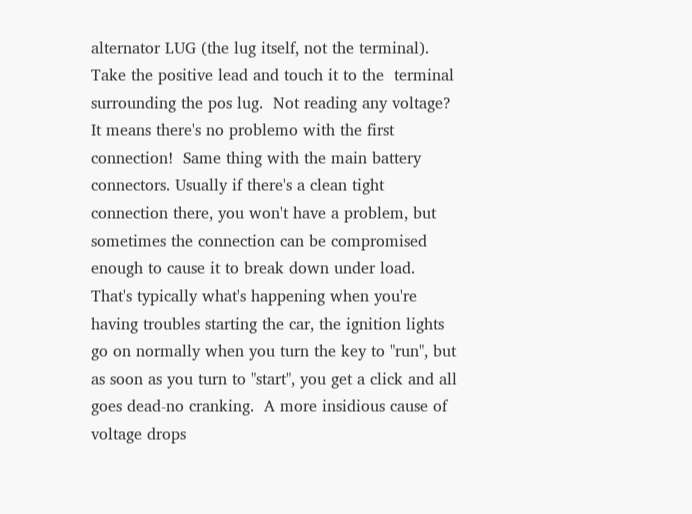alternator LUG (the lug itself, not the terminal).  Take the positive lead and touch it to the  terminal surrounding the pos lug.  Not reading any voltage?  It means there's no problemo with the first connection!  Same thing with the main battery connectors. Usually if there's a clean tight connection there, you won't have a problem, but sometimes the connection can be compromised enough to cause it to break down under load.  That's typically what's happening when you're having troubles starting the car, the ignition lights go on normally when you turn the key to "run", but as soon as you turn to "start", you get a click and all goes dead-no cranking.  A more insidious cause of voltage drops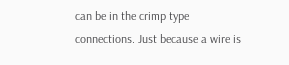can be in the crimp type connections. Just because a wire is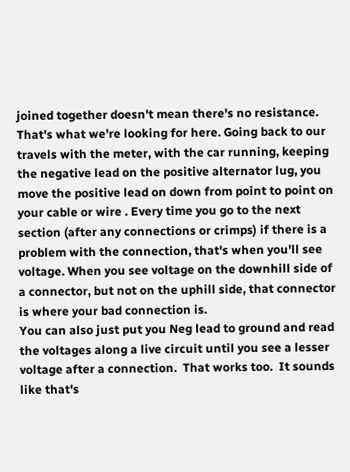joined together doesn't mean there's no resistance.  That's what we're looking for here. Going back to our travels with the meter, with the car running, keeping the negative lead on the positive alternator lug, you move the positive lead on down from point to point on your cable or wire . Every time you go to the next section (after any connections or crimps) if there is a problem with the connection, that's when you'll see voltage. When you see voltage on the downhill side of a connector, but not on the uphill side, that connector is where your bad connection is.
You can also just put you Neg lead to ground and read the voltages along a live circuit until you see a lesser voltage after a connection.  That works too.  It sounds like that's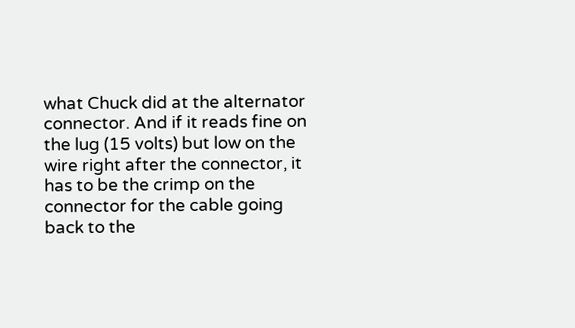what Chuck did at the alternator connector. And if it reads fine on the lug (15 volts) but low on the wire right after the connector, it has to be the crimp on the connector for the cable going back to the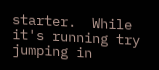starter.  While it's running try jumping in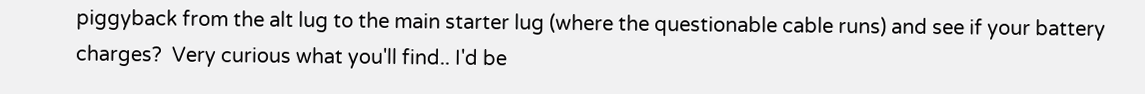piggyback from the alt lug to the main starter lug (where the questionable cable runs) and see if your battery charges?  Very curious what you'll find.. I'd be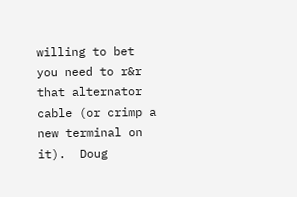willing to bet you need to r&r that alternator cable (or crimp a new terminal on it).  Doug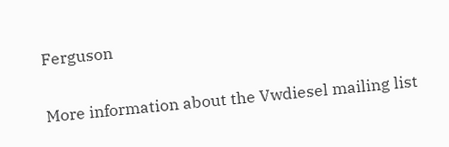Ferguson

More information about the Vwdiesel mailing list